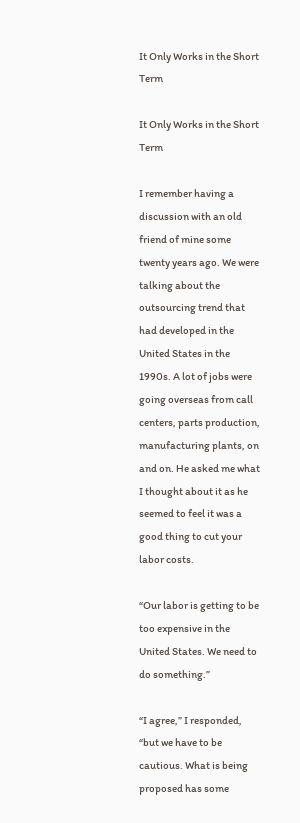It Only Works in the Short Term

It Only Works in the Short Term

I remember having a discussion with an old friend of mine some twenty years ago. We were talking about the outsourcing trend that had developed in the United States in the 1990s. A lot of jobs were going overseas from call centers, parts production, manufacturing plants, on and on. He asked me what I thought about it as he seemed to feel it was a good thing to cut your labor costs.

“Our labor is getting to be too expensive in the United States. We need to do something.”

“I agree,” I responded, “but we have to be cautious. What is being proposed has some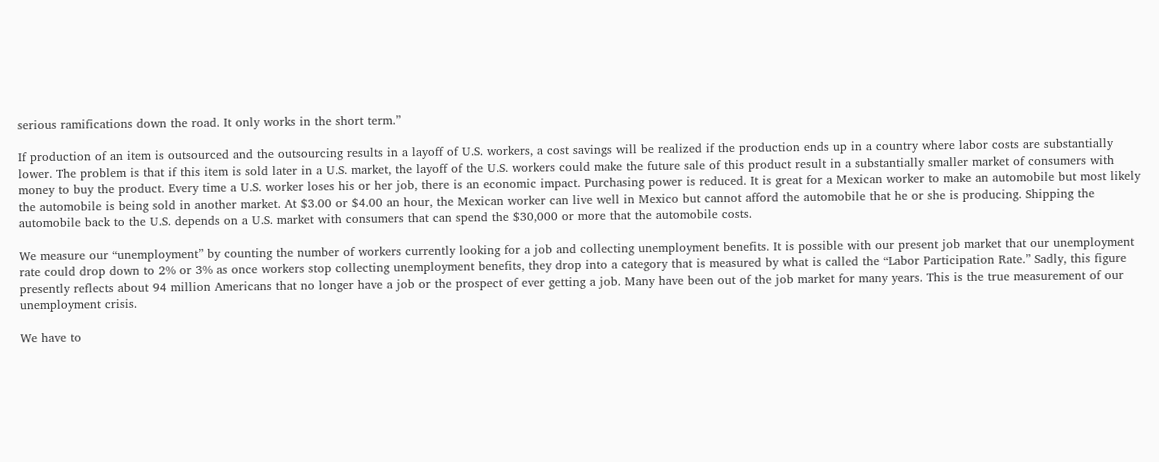serious ramifications down the road. It only works in the short term.”

If production of an item is outsourced and the outsourcing results in a layoff of U.S. workers, a cost savings will be realized if the production ends up in a country where labor costs are substantially lower. The problem is that if this item is sold later in a U.S. market, the layoff of the U.S. workers could make the future sale of this product result in a substantially smaller market of consumers with money to buy the product. Every time a U.S. worker loses his or her job, there is an economic impact. Purchasing power is reduced. It is great for a Mexican worker to make an automobile but most likely the automobile is being sold in another market. At $3.00 or $4.00 an hour, the Mexican worker can live well in Mexico but cannot afford the automobile that he or she is producing. Shipping the automobile back to the U.S. depends on a U.S. market with consumers that can spend the $30,000 or more that the automobile costs.

We measure our “unemployment” by counting the number of workers currently looking for a job and collecting unemployment benefits. It is possible with our present job market that our unemployment rate could drop down to 2% or 3% as once workers stop collecting unemployment benefits, they drop into a category that is measured by what is called the “Labor Participation Rate.” Sadly, this figure presently reflects about 94 million Americans that no longer have a job or the prospect of ever getting a job. Many have been out of the job market for many years. This is the true measurement of our unemployment crisis.

We have to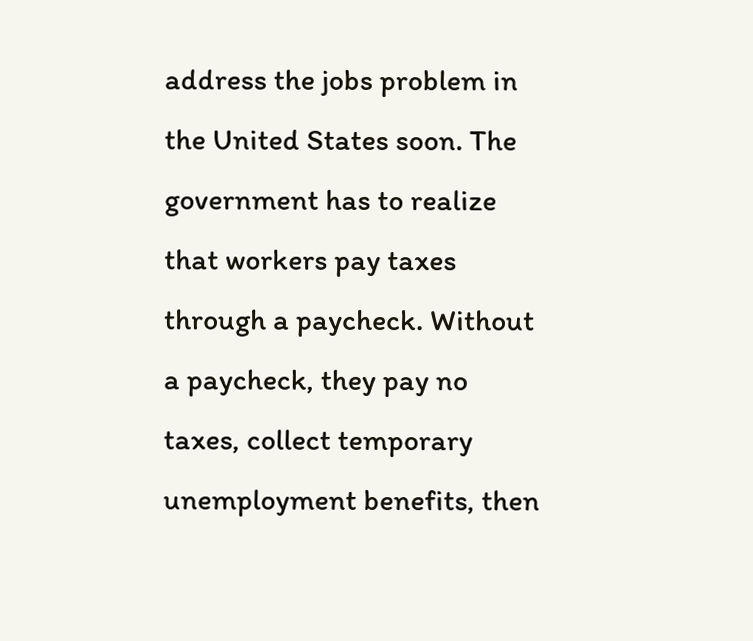address the jobs problem in the United States soon. The government has to realize that workers pay taxes through a paycheck. Without a paycheck, they pay no taxes, collect temporary unemployment benefits, then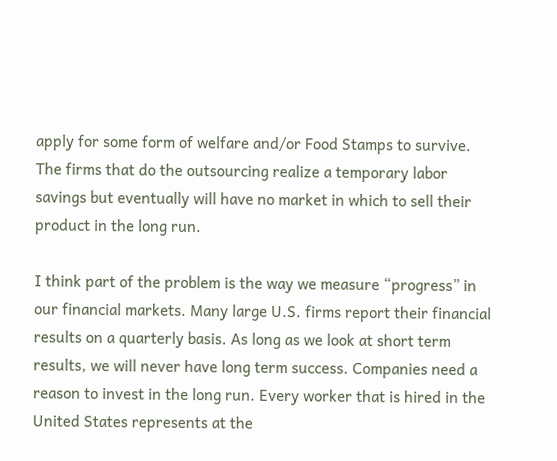apply for some form of welfare and/or Food Stamps to survive. The firms that do the outsourcing realize a temporary labor savings but eventually will have no market in which to sell their product in the long run.

I think part of the problem is the way we measure “progress” in our financial markets. Many large U.S. firms report their financial results on a quarterly basis. As long as we look at short term results, we will never have long term success. Companies need a reason to invest in the long run. Every worker that is hired in the United States represents at the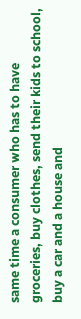same time a consumer who has to have groceries, buy clothes, send their kids to school, buy a car and a house and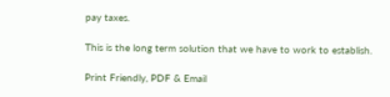pay taxes.

This is the long term solution that we have to work to establish.

Print Friendly, PDF & Email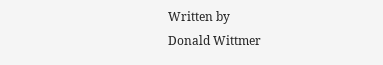Written by
Donald Wittmer